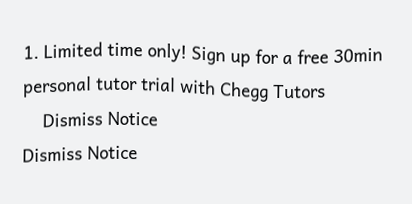1. Limited time only! Sign up for a free 30min personal tutor trial with Chegg Tutors
    Dismiss Notice
Dismiss Notice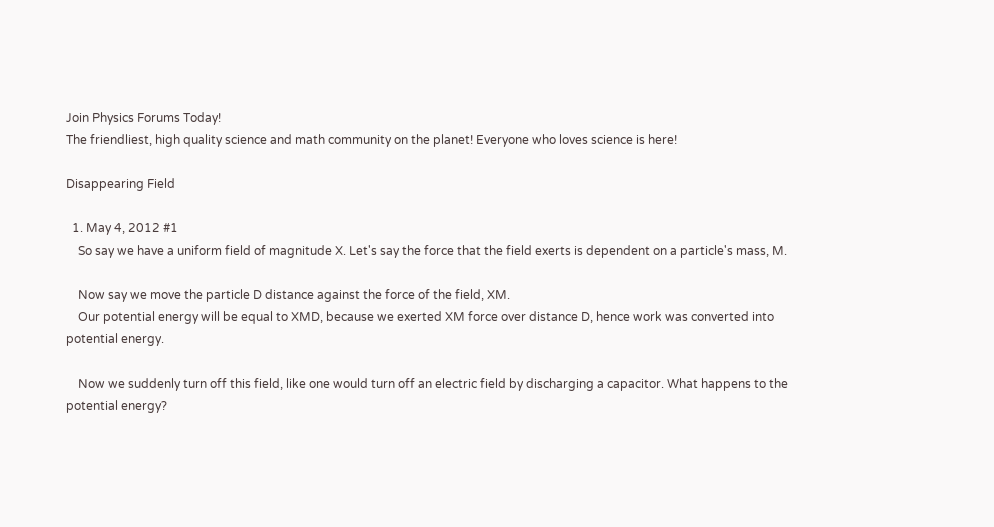Join Physics Forums Today!
The friendliest, high quality science and math community on the planet! Everyone who loves science is here!

Disappearing Field

  1. May 4, 2012 #1
    So say we have a uniform field of magnitude X. Let's say the force that the field exerts is dependent on a particle's mass, M.

    Now say we move the particle D distance against the force of the field, XM.
    Our potential energy will be equal to XMD, because we exerted XM force over distance D, hence work was converted into potential energy.

    Now we suddenly turn off this field, like one would turn off an electric field by discharging a capacitor. What happens to the potential energy?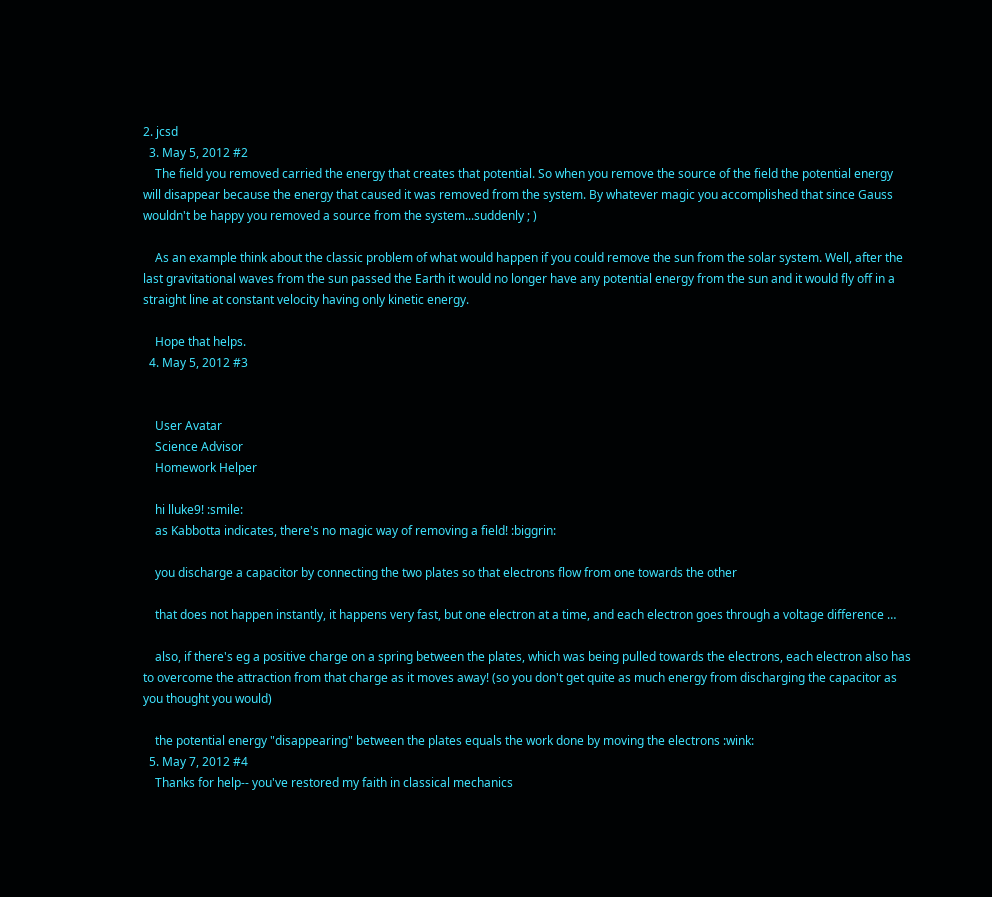2. jcsd
  3. May 5, 2012 #2
    The field you removed carried the energy that creates that potential. So when you remove the source of the field the potential energy will disappear because the energy that caused it was removed from the system. By whatever magic you accomplished that since Gauss wouldn't be happy you removed a source from the system...suddenly ; )

    As an example think about the classic problem of what would happen if you could remove the sun from the solar system. Well, after the last gravitational waves from the sun passed the Earth it would no longer have any potential energy from the sun and it would fly off in a straight line at constant velocity having only kinetic energy.

    Hope that helps.
  4. May 5, 2012 #3


    User Avatar
    Science Advisor
    Homework Helper

    hi lluke9! :smile:
    as Kabbotta indicates, there's no magic way of removing a field! :biggrin:

    you discharge a capacitor by connecting the two plates so that electrons flow from one towards the other

    that does not happen instantly, it happens very fast, but one electron at a time, and each electron goes through a voltage difference …

    also, if there's eg a positive charge on a spring between the plates, which was being pulled towards the electrons, each electron also has to overcome the attraction from that charge as it moves away! (so you don't get quite as much energy from discharging the capacitor as you thought you would)

    the potential energy "disappearing" between the plates equals the work done by moving the electrons :wink:
  5. May 7, 2012 #4
    Thanks for help-- you've restored my faith in classical mechanics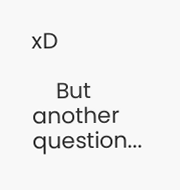xD

    But another question...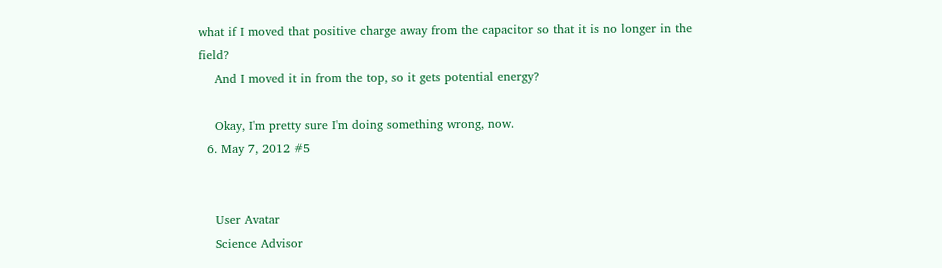what if I moved that positive charge away from the capacitor so that it is no longer in the field?
    And I moved it in from the top, so it gets potential energy?

    Okay, I'm pretty sure I'm doing something wrong, now.
  6. May 7, 2012 #5


    User Avatar
    Science Advisor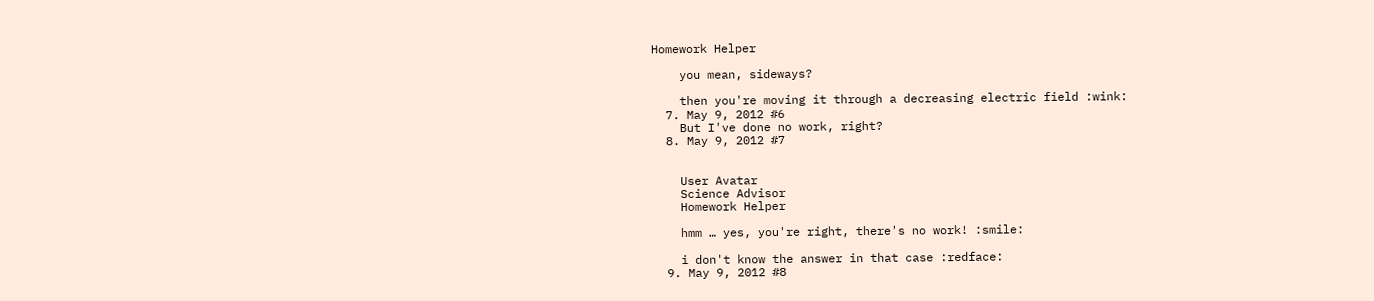Homework Helper

    you mean, sideways?

    then you're moving it through a decreasing electric field :wink:
  7. May 9, 2012 #6
    But I've done no work, right?
  8. May 9, 2012 #7


    User Avatar
    Science Advisor
    Homework Helper

    hmm … yes, you're right, there's no work! :smile:

    i don't know the answer in that case :redface:
  9. May 9, 2012 #8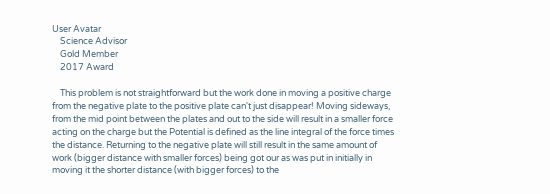User Avatar
    Science Advisor
    Gold Member
    2017 Award

    This problem is not straightforward but the work done in moving a positive charge from the negative plate to the positive plate can't just disappear! Moving sideways, from the mid point between the plates and out to the side will result in a smaller force acting on the charge but the Potential is defined as the line integral of the force times the distance. Returning to the negative plate will still result in the same amount of work (bigger distance with smaller forces) being got our as was put in initially in moving it the shorter distance (with bigger forces) to the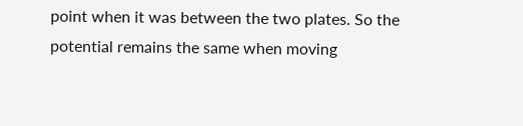point when it was between the two plates. So the potential remains the same when moving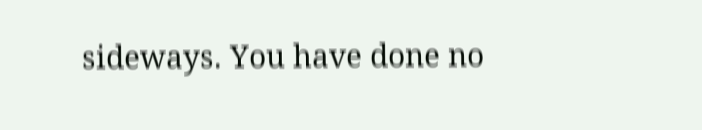sideways. You have done no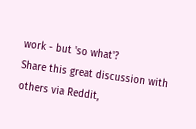work - but 'so what'?
Share this great discussion with others via Reddit,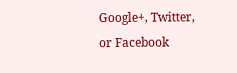Google+, Twitter, or Facebook